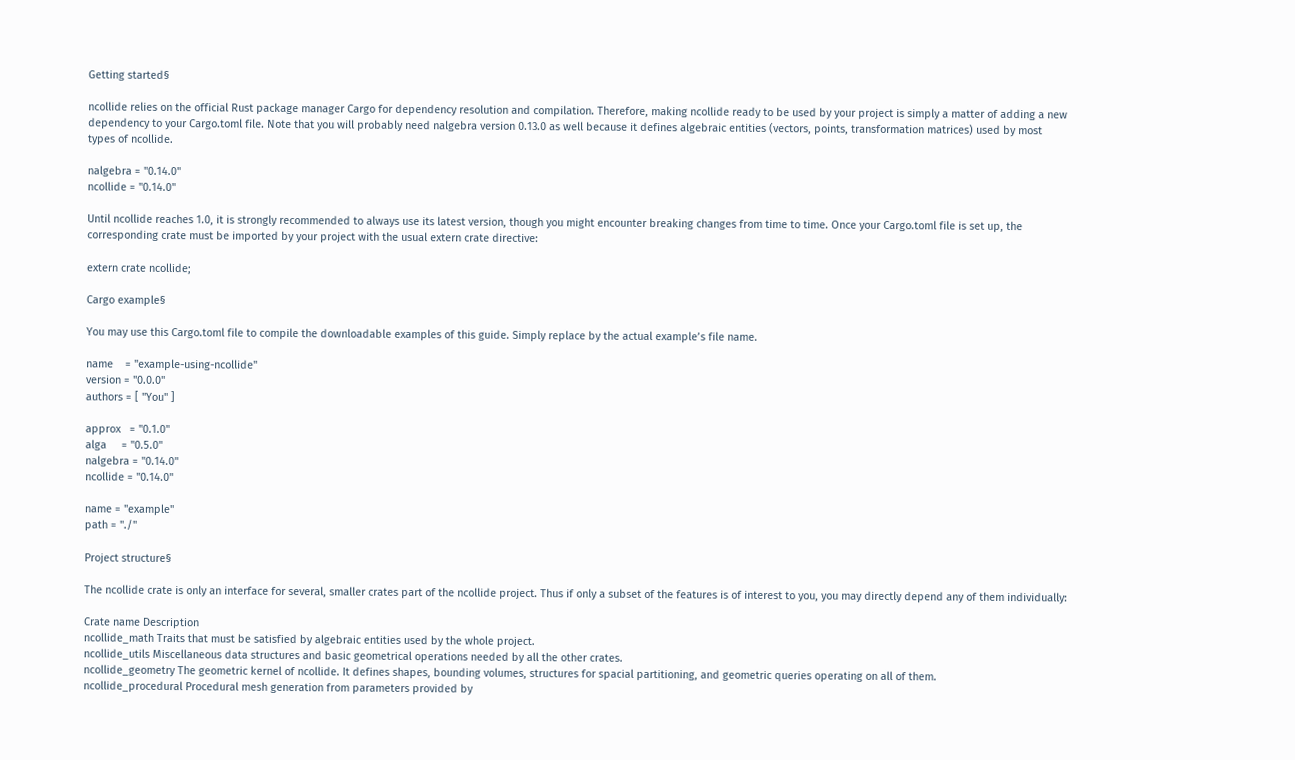Getting started§

ncollide relies on the official Rust package manager Cargo for dependency resolution and compilation. Therefore, making ncollide ready to be used by your project is simply a matter of adding a new dependency to your Cargo.toml file. Note that you will probably need nalgebra version 0.13.0 as well because it defines algebraic entities (vectors, points, transformation matrices) used by most types of ncollide.

nalgebra = "0.14.0"
ncollide = "0.14.0"

Until ncollide reaches 1.0, it is strongly recommended to always use its latest version, though you might encounter breaking changes from time to time. Once your Cargo.toml file is set up, the corresponding crate must be imported by your project with the usual extern crate directive:

extern crate ncollide;

Cargo example§

You may use this Cargo.toml file to compile the downloadable examples of this guide. Simply replace by the actual example’s file name.

name    = "example-using-ncollide"
version = "0.0.0"
authors = [ "You" ]

approx   = "0.1.0"
alga     = "0.5.0"
nalgebra = "0.14.0"
ncollide = "0.14.0"

name = "example"
path = "./"

Project structure§

The ncollide crate is only an interface for several, smaller crates part of the ncollide project. Thus if only a subset of the features is of interest to you, you may directly depend any of them individually:

Crate name Description
ncollide_math Traits that must be satisfied by algebraic entities used by the whole project.
ncollide_utils Miscellaneous data structures and basic geometrical operations needed by all the other crates.
ncollide_geometry The geometric kernel of ncollide. It defines shapes, bounding volumes, structures for spacial partitioning, and geometric queries operating on all of them.
ncollide_procedural Procedural mesh generation from parameters provided by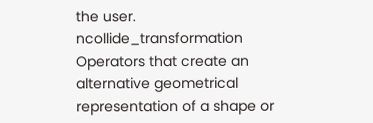the user.
ncollide_transformation Operators that create an alternative geometrical representation of a shape or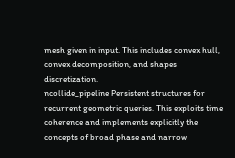mesh given in input. This includes convex hull, convex decomposition, and shapes discretization.
ncollide_pipeline Persistent structures for recurrent geometric queries. This exploits time coherence and implements explicitly the concepts of broad phase and narrow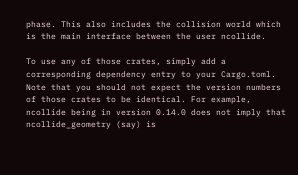phase. This also includes the collision world which is the main interface between the user ncollide.

To use any of those crates, simply add a corresponding dependency entry to your Cargo.toml. Note that you should not expect the version numbers of those crates to be identical. For example, ncollide being in version 0.14.0 does not imply that ncollide_geometry (say) is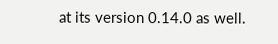at its version 0.14.0 as well.